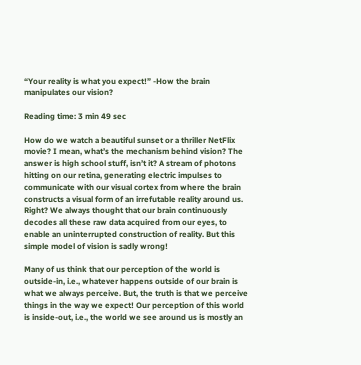“Your reality is what you expect!” -How the brain manipulates our vision?

Reading time: 3 min 49 sec

How do we watch a beautiful sunset or a thriller NetFlix movie? I mean, what’s the mechanism behind vision? The answer is high school stuff, isn’t it? A stream of photons hitting on our retina, generating electric impulses to communicate with our visual cortex from where the brain constructs a visual form of an irrefutable reality around us. Right? We always thought that our brain continuously decodes all these raw data acquired from our eyes, to enable an uninterrupted construction of reality. But this simple model of vision is sadly wrong!

Many of us think that our perception of the world is outside-in, i.e., whatever happens outside of our brain is what we always perceive. But, the truth is that we perceive things in the way we expect! Our perception of this world is inside-out, i.e., the world we see around us is mostly an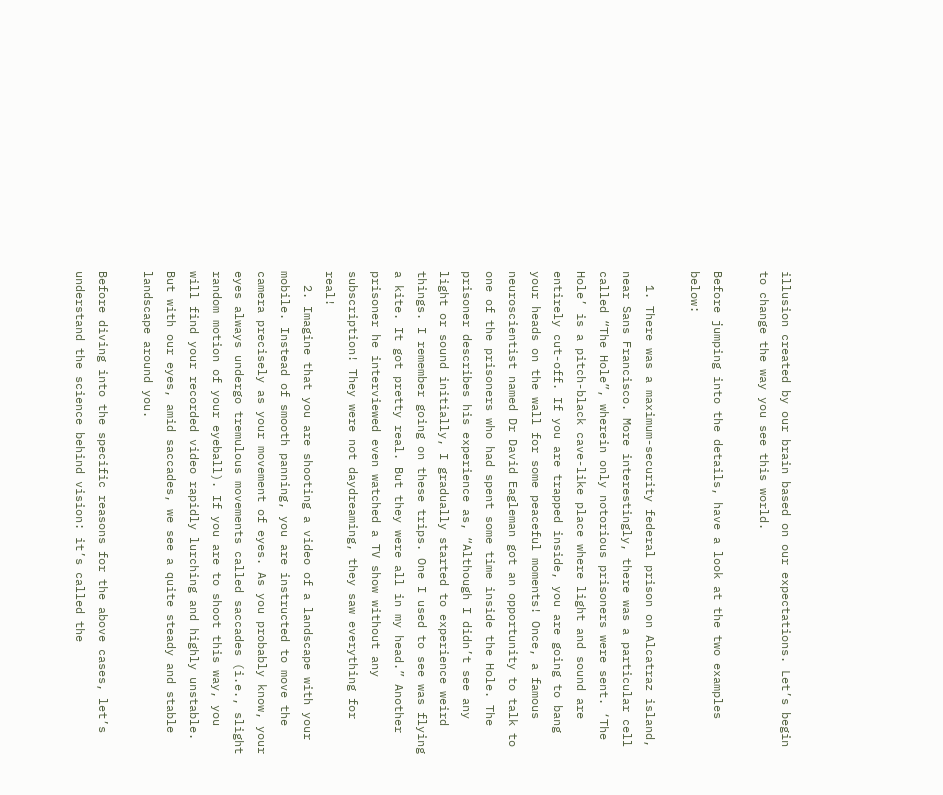illusion created by our brain based on our expectations. Let’s begin to change the way you see this world.

Before jumping into the details, have a look at the two examples below:

  1. There was a maximum-security federal prison on Alcatraz island, near Sans Francisco. More interestingly, there was a particular cell called “The Hole”, wherein only notorious prisoners were sent. ‘The Hole’ is a pitch-black cave-like place where light and sound are entirely cut-off. If you are trapped inside, you are going to bang your heads on the wall for some peaceful moments! Once, a famous neuroscientist named Dr David Eagleman got an opportunity to talk to one of the prisoners who had spent some time inside the Hole. The prisoner describes his experience as, “Although I didn’t see any light or sound initially, I gradually started to experience weird things. I remember going on these trips. One I used to see was flying a kite. It got pretty real. But they were all in my head.” Another prisoner he interviewed even watched a TV show without any subscription! They were not daydreaming, they saw everything for real!
  2. Imagine that you are shooting a video of a landscape with your mobile. Instead of smooth panning, you are instructed to move the camera precisely as your movement of eyes. As you probably know, your eyes always undergo tremulous movements called saccades (i.e., slight random motion of your eyeball). If you are to shoot this way, you will find your recorded video rapidly lurching and highly unstable. But with our eyes, amid saccades, we see a quite steady and stable landscape around you.

Before diving into the specific reasons for the above cases, let’s understand the science behind vision: it’s called the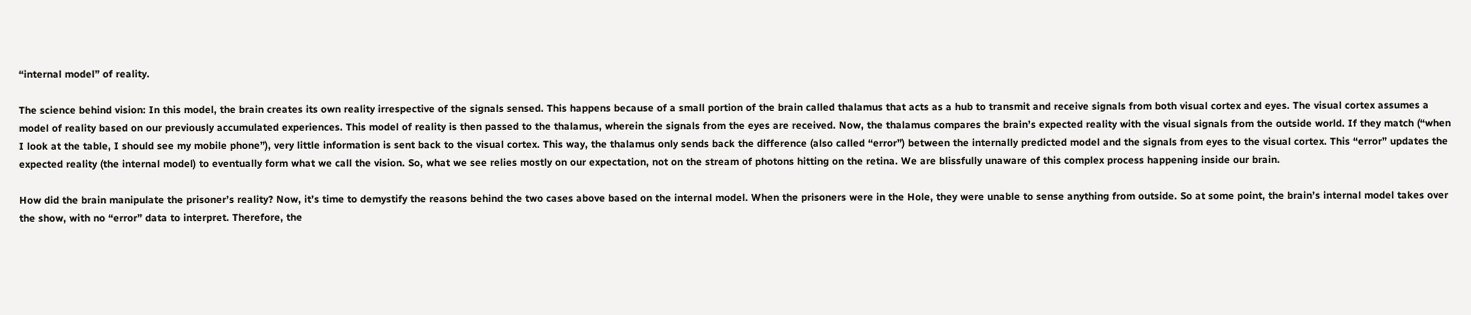“internal model” of reality.

The science behind vision: In this model, the brain creates its own reality irrespective of the signals sensed. This happens because of a small portion of the brain called thalamus that acts as a hub to transmit and receive signals from both visual cortex and eyes. The visual cortex assumes a model of reality based on our previously accumulated experiences. This model of reality is then passed to the thalamus, wherein the signals from the eyes are received. Now, the thalamus compares the brain’s expected reality with the visual signals from the outside world. If they match (“when I look at the table, I should see my mobile phone”), very little information is sent back to the visual cortex. This way, the thalamus only sends back the difference (also called “error”) between the internally predicted model and the signals from eyes to the visual cortex. This “error” updates the expected reality (the internal model) to eventually form what we call the vision. So, what we see relies mostly on our expectation, not on the stream of photons hitting on the retina. We are blissfully unaware of this complex process happening inside our brain.

How did the brain manipulate the prisoner’s reality? Now, it’s time to demystify the reasons behind the two cases above based on the internal model. When the prisoners were in the Hole, they were unable to sense anything from outside. So at some point, the brain’s internal model takes over the show, with no “error” data to interpret. Therefore, the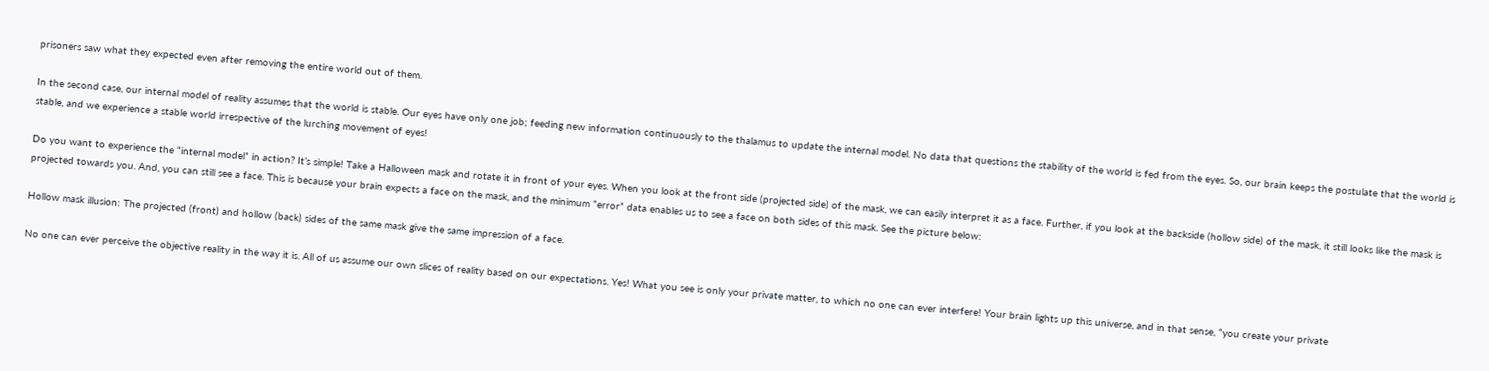prisoners saw what they expected even after removing the entire world out of them.

In the second case, our internal model of reality assumes that the world is stable. Our eyes have only one job; feeding new information continuously to the thalamus to update the internal model. No data that questions the stability of the world is fed from the eyes. So, our brain keeps the postulate that the world is stable, and we experience a stable world irrespective of the lurching movement of eyes!

Do you want to experience the “internal model” in action? It’s simple! Take a Halloween mask and rotate it in front of your eyes. When you look at the front side (projected side) of the mask, we can easily interpret it as a face. Further, if you look at the backside (hollow side) of the mask, it still looks like the mask is projected towards you. And, you can still see a face. This is because your brain expects a face on the mask, and the minimum “error” data enables us to see a face on both sides of this mask. See the picture below:

Hollow mask illusion: The projected (front) and hollow (back) sides of the same mask give the same impression of a face.

No one can ever perceive the objective reality in the way it is. All of us assume our own slices of reality based on our expectations. Yes! What you see is only your private matter, to which no one can ever interfere! Your brain lights up this universe, and in that sense, “you create your private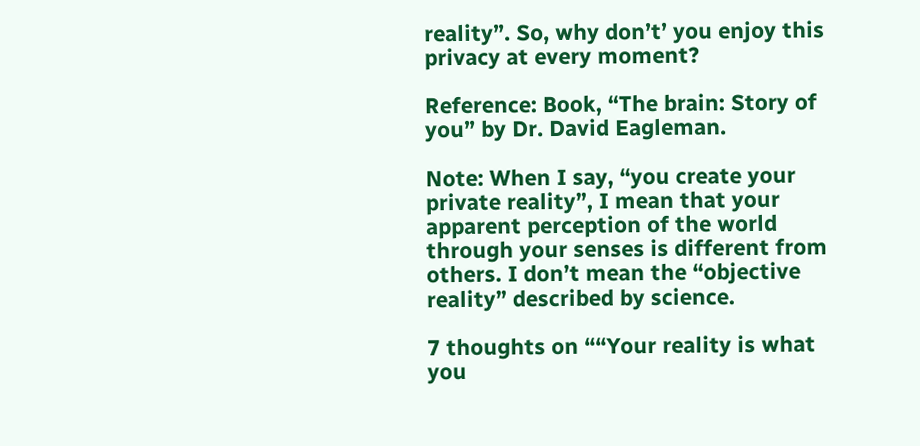reality”. So, why don’t’ you enjoy this privacy at every moment?

Reference: Book, “The brain: Story of you” by Dr. David Eagleman.

Note: When I say, “you create your private reality”, I mean that your apparent perception of the world through your senses is different from others. I don’t mean the “objective reality” described by science.

7 thoughts on ““Your reality is what you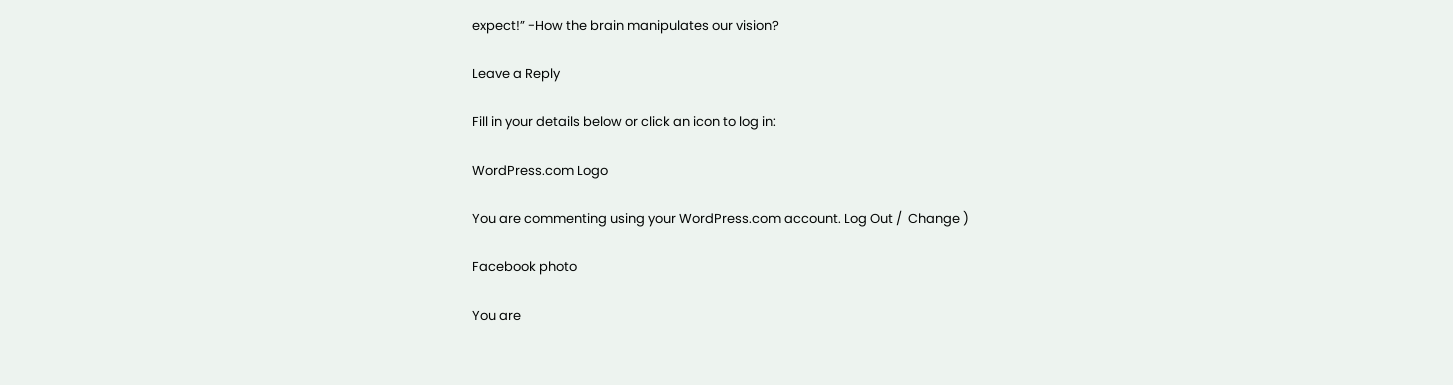expect!” -How the brain manipulates our vision?

Leave a Reply

Fill in your details below or click an icon to log in:

WordPress.com Logo

You are commenting using your WordPress.com account. Log Out /  Change )

Facebook photo

You are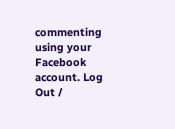commenting using your Facebook account. Log Out /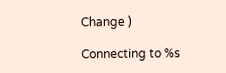Change )

Connecting to %s